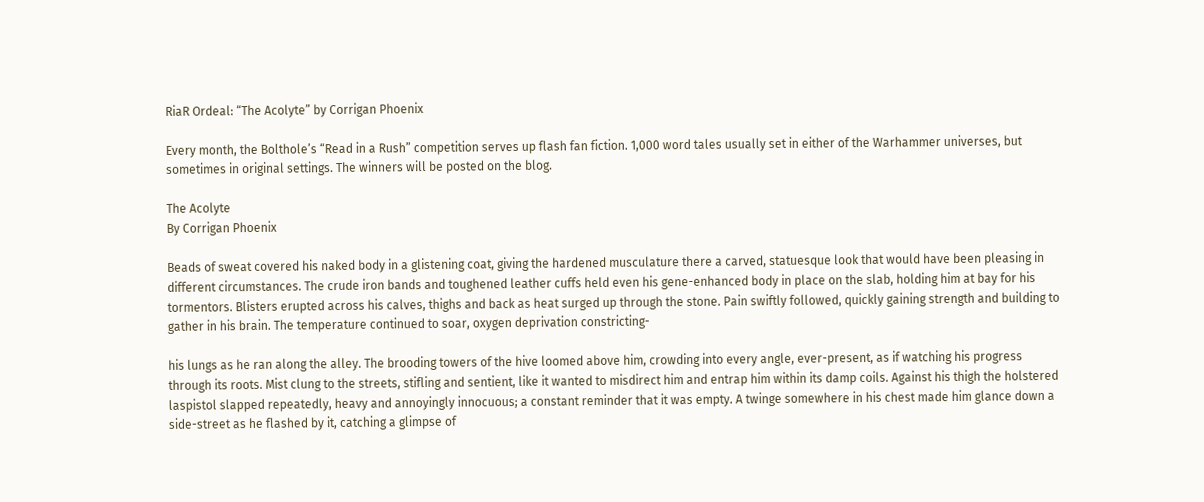RiaR Ordeal: “The Acolyte” by Corrigan Phoenix

Every month, the Bolthole’s “Read in a Rush” competition serves up flash fan fiction. 1,000 word tales usually set in either of the Warhammer universes, but sometimes in original settings. The winners will be posted on the blog.

The Acolyte
By Corrigan Phoenix

Beads of sweat covered his naked body in a glistening coat, giving the hardened musculature there a carved, statuesque look that would have been pleasing in different circumstances. The crude iron bands and toughened leather cuffs held even his gene-enhanced body in place on the slab, holding him at bay for his tormentors. Blisters erupted across his calves, thighs and back as heat surged up through the stone. Pain swiftly followed, quickly gaining strength and building to gather in his brain. The temperature continued to soar, oxygen deprivation constricting-

his lungs as he ran along the alley. The brooding towers of the hive loomed above him, crowding into every angle, ever-present, as if watching his progress through its roots. Mist clung to the streets, stifling and sentient, like it wanted to misdirect him and entrap him within its damp coils. Against his thigh the holstered laspistol slapped repeatedly, heavy and annoyingly innocuous; a constant reminder that it was empty. A twinge somewhere in his chest made him glance down a side-street as he flashed by it, catching a glimpse of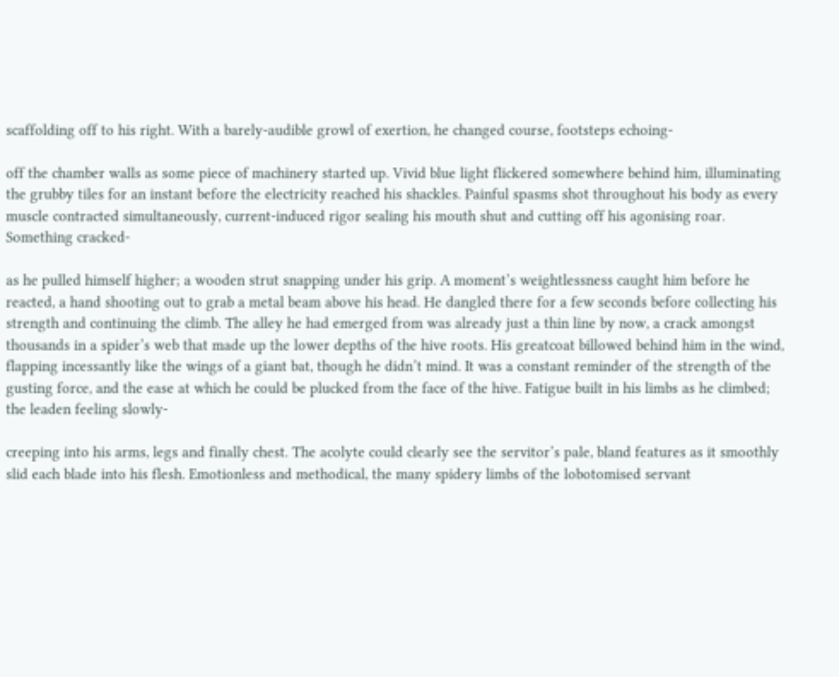scaffolding off to his right. With a barely-audible growl of exertion, he changed course, footsteps echoing-

off the chamber walls as some piece of machinery started up. Vivid blue light flickered somewhere behind him, illuminating the grubby tiles for an instant before the electricity reached his shackles. Painful spasms shot throughout his body as every muscle contracted simultaneously, current-induced rigor sealing his mouth shut and cutting off his agonising roar. Something cracked-

as he pulled himself higher; a wooden strut snapping under his grip. A moment’s weightlessness caught him before he reacted, a hand shooting out to grab a metal beam above his head. He dangled there for a few seconds before collecting his strength and continuing the climb. The alley he had emerged from was already just a thin line by now, a crack amongst thousands in a spider’s web that made up the lower depths of the hive roots. His greatcoat billowed behind him in the wind, flapping incessantly like the wings of a giant bat, though he didn’t mind. It was a constant reminder of the strength of the gusting force, and the ease at which he could be plucked from the face of the hive. Fatigue built in his limbs as he climbed; the leaden feeling slowly-

creeping into his arms, legs and finally chest. The acolyte could clearly see the servitor’s pale, bland features as it smoothly slid each blade into his flesh. Emotionless and methodical, the many spidery limbs of the lobotomised servant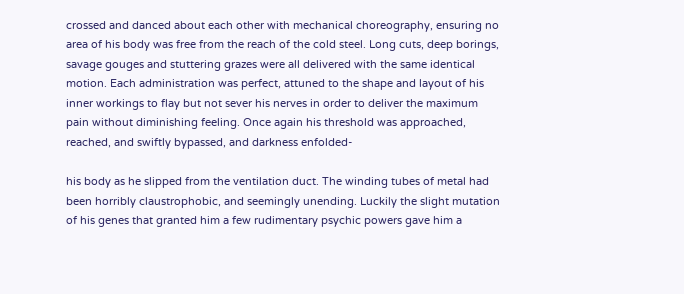crossed and danced about each other with mechanical choreography, ensuring no area of his body was free from the reach of the cold steel. Long cuts, deep borings, savage gouges and stuttering grazes were all delivered with the same identical motion. Each administration was perfect, attuned to the shape and layout of his inner workings to flay but not sever his nerves in order to deliver the maximum pain without diminishing feeling. Once again his threshold was approached, reached, and swiftly bypassed, and darkness enfolded-

his body as he slipped from the ventilation duct. The winding tubes of metal had been horribly claustrophobic, and seemingly unending. Luckily the slight mutation of his genes that granted him a few rudimentary psychic powers gave him a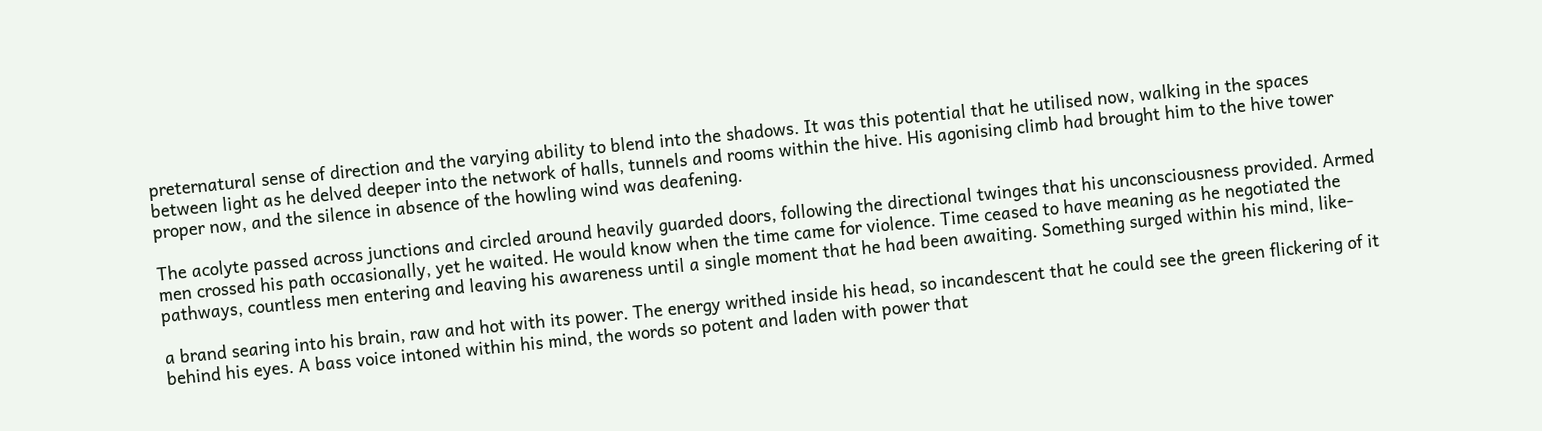preternatural sense of direction and the varying ability to blend into the shadows. It was this potential that he utilised now, walking in the spaces between light as he delved deeper into the network of halls, tunnels and rooms within the hive. His agonising climb had brought him to the hive tower proper now, and the silence in absence of the howling wind was deafening.

The acolyte passed across junctions and circled around heavily guarded doors, following the directional twinges that his unconsciousness provided. Armed men crossed his path occasionally, yet he waited. He would know when the time came for violence. Time ceased to have meaning as he negotiated the pathways, countless men entering and leaving his awareness until a single moment that he had been awaiting. Something surged within his mind, like-

a brand searing into his brain, raw and hot with its power. The energy writhed inside his head, so incandescent that he could see the green flickering of it behind his eyes. A bass voice intoned within his mind, the words so potent and laden with power that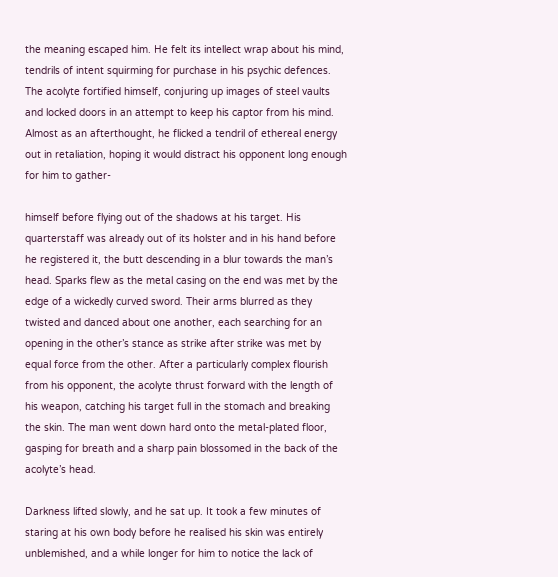the meaning escaped him. He felt its intellect wrap about his mind, tendrils of intent squirming for purchase in his psychic defences. The acolyte fortified himself, conjuring up images of steel vaults and locked doors in an attempt to keep his captor from his mind. Almost as an afterthought, he flicked a tendril of ethereal energy out in retaliation, hoping it would distract his opponent long enough for him to gather-

himself before flying out of the shadows at his target. His quarterstaff was already out of its holster and in his hand before he registered it, the butt descending in a blur towards the man’s head. Sparks flew as the metal casing on the end was met by the edge of a wickedly curved sword. Their arms blurred as they twisted and danced about one another, each searching for an opening in the other’s stance as strike after strike was met by equal force from the other. After a particularly complex flourish from his opponent, the acolyte thrust forward with the length of his weapon, catching his target full in the stomach and breaking the skin. The man went down hard onto the metal-plated floor, gasping for breath and a sharp pain blossomed in the back of the acolyte’s head.

Darkness lifted slowly, and he sat up. It took a few minutes of staring at his own body before he realised his skin was entirely unblemished, and a while longer for him to notice the lack of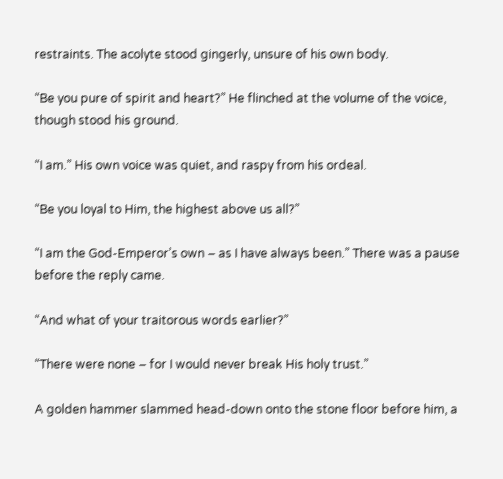restraints. The acolyte stood gingerly, unsure of his own body.

“Be you pure of spirit and heart?” He flinched at the volume of the voice, though stood his ground.

“I am.” His own voice was quiet, and raspy from his ordeal.

“Be you loyal to Him, the highest above us all?”

“I am the God-Emperor’s own – as I have always been.” There was a pause before the reply came.

“And what of your traitorous words earlier?”

“There were none – for I would never break His holy trust.”

A golden hammer slammed head-down onto the stone floor before him, a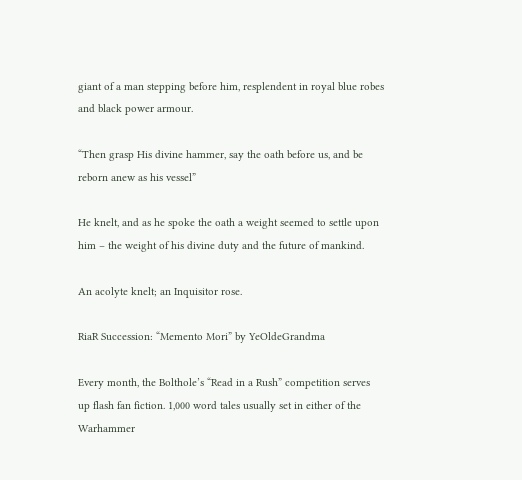giant of a man stepping before him, resplendent in royal blue robes and black power armour.

“Then grasp His divine hammer, say the oath before us, and be reborn anew as his vessel”

He knelt, and as he spoke the oath a weight seemed to settle upon him – the weight of his divine duty and the future of mankind.

An acolyte knelt; an Inquisitor rose.

RiaR Succession: “Memento Mori” by YeOldeGrandma

Every month, the Bolthole’s “Read in a Rush” competition serves up flash fan fiction. 1,000 word tales usually set in either of the Warhammer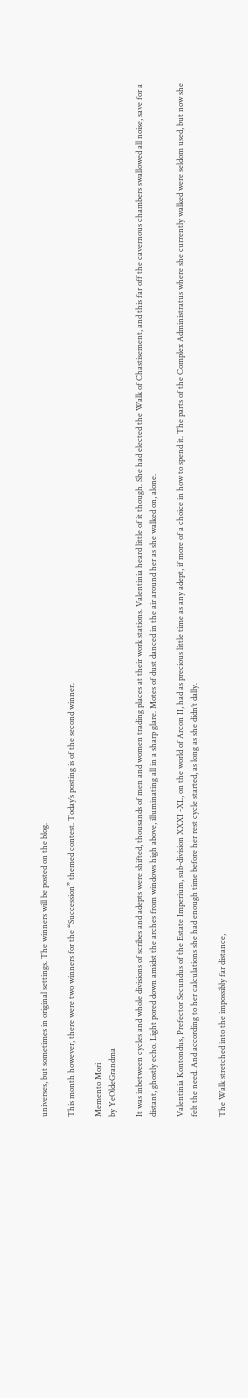universes, but sometimes in original settings. The winners will be posted on the blog.

This month however, there were two winners for the “Succession” themed contest. Today’s posting is of the second winner.

Memento Mori
by YeOldeGrandma

It was inbetween cycles and whole divisions of scribes and adepts were shifted, thousands of men and women trading places at their work stations. Valentinia heard little of it though. She had elected the Walk of Chastisement, and this far off the cavernous chambers swallowed all noise, save for a distant, ghostly echo. Light pored down amidst the arches from windows high above, illuminating all in a sharp glare. Motes of dust danced in the air around her as she walked on, alone.

Valentinia Kontondus, Prefector Secundus of the Estate Imperium, sub-division XXXI -XL, on the world of Arcon II, had as precious little time as any adept, if more of a choice in how to spend it. The parts of the Complex Administratus where she currently walked were seldom used, but now she felt the need. And according to her calculations she had enough time before her rest cycle started, as long as she didn’t dally.

The Walk stretched into the impossibly far distance,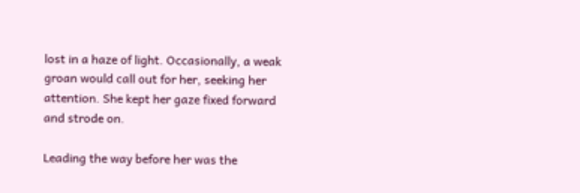lost in a haze of light. Occasionally, a weak groan would call out for her, seeking her attention. She kept her gaze fixed forward and strode on.

Leading the way before her was the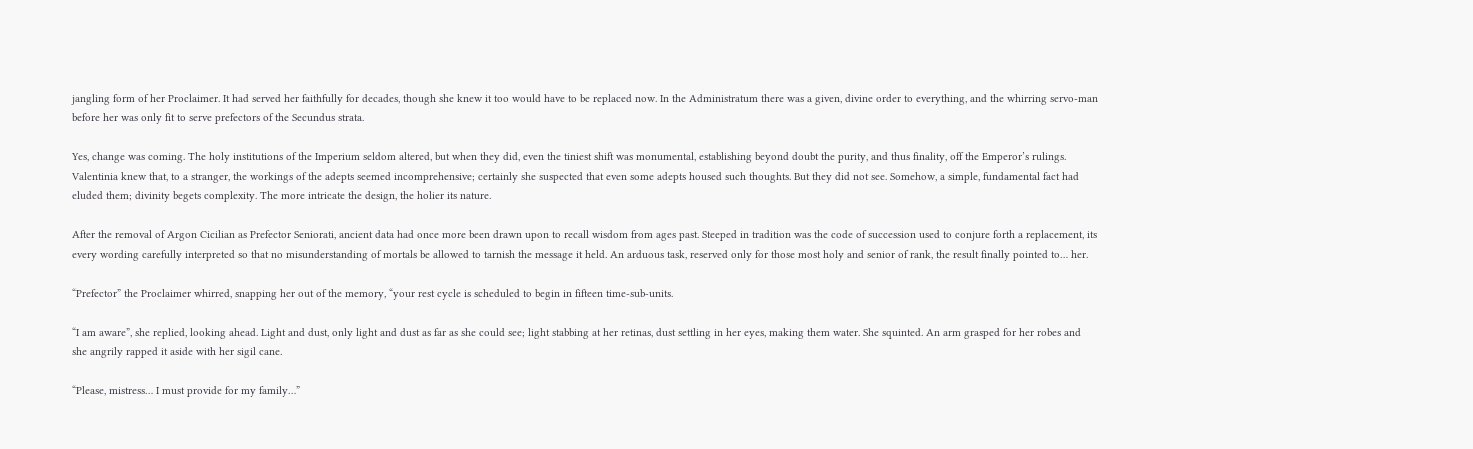jangling form of her Proclaimer. It had served her faithfully for decades, though she knew it too would have to be replaced now. In the Administratum there was a given, divine order to everything, and the whirring servo-man before her was only fit to serve prefectors of the Secundus strata.

Yes, change was coming. The holy institutions of the Imperium seldom altered, but when they did, even the tiniest shift was monumental, establishing beyond doubt the purity, and thus finality, off the Emperor’s rulings. Valentinia knew that, to a stranger, the workings of the adepts seemed incomprehensive; certainly she suspected that even some adepts housed such thoughts. But they did not see. Somehow, a simple, fundamental fact had eluded them; divinity begets complexity. The more intricate the design, the holier its nature.

After the removal of Argon Cicilian as Prefector Seniorati, ancient data had once more been drawn upon to recall wisdom from ages past. Steeped in tradition was the code of succession used to conjure forth a replacement, its every wording carefully interpreted so that no misunderstanding of mortals be allowed to tarnish the message it held. An arduous task, reserved only for those most holy and senior of rank, the result finally pointed to… her.

“Prefector” the Proclaimer whirred, snapping her out of the memory, “your rest cycle is scheduled to begin in fifteen time-sub-units.

“I am aware”, she replied, looking ahead. Light and dust, only light and dust as far as she could see; light stabbing at her retinas, dust settling in her eyes, making them water. She squinted. An arm grasped for her robes and she angrily rapped it aside with her sigil cane.

“Please, mistress… I must provide for my family…”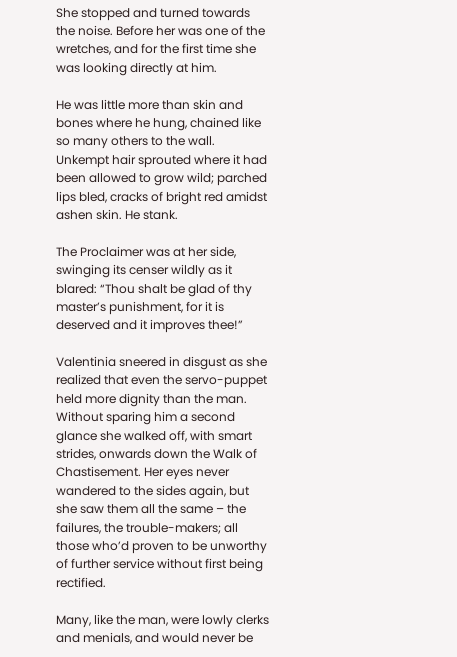She stopped and turned towards the noise. Before her was one of the wretches, and for the first time she was looking directly at him.

He was little more than skin and bones where he hung, chained like so many others to the wall. Unkempt hair sprouted where it had been allowed to grow wild; parched lips bled, cracks of bright red amidst ashen skin. He stank.

The Proclaimer was at her side, swinging its censer wildly as it blared: “Thou shalt be glad of thy master’s punishment, for it is deserved and it improves thee!”

Valentinia sneered in disgust as she realized that even the servo-puppet held more dignity than the man. Without sparing him a second glance she walked off, with smart strides, onwards down the Walk of Chastisement. Her eyes never wandered to the sides again, but she saw them all the same – the failures, the trouble-makers; all those who’d proven to be unworthy of further service without first being rectified.

Many, like the man, were lowly clerks and menials, and would never be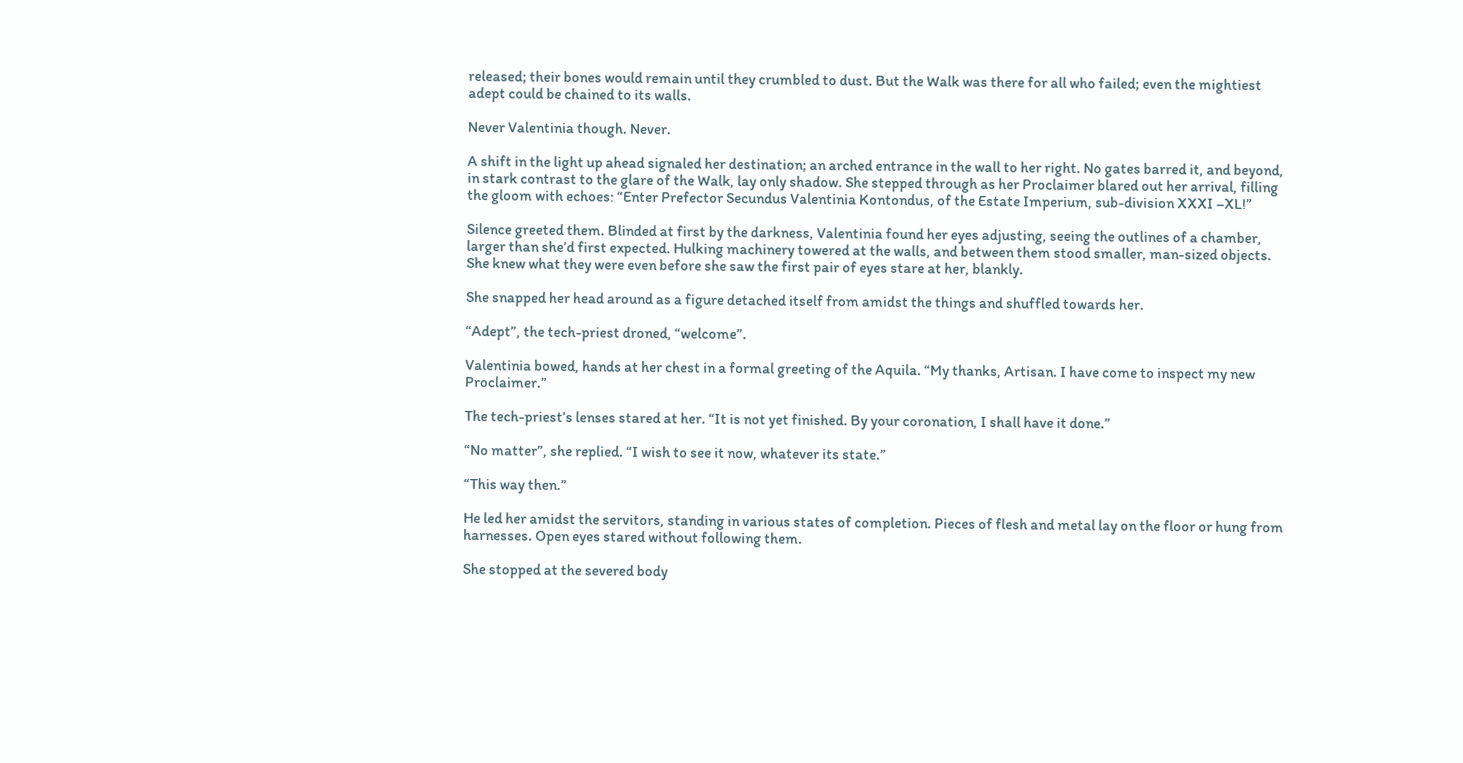released; their bones would remain until they crumbled to dust. But the Walk was there for all who failed; even the mightiest adept could be chained to its walls.

Never Valentinia though. Never.

A shift in the light up ahead signaled her destination; an arched entrance in the wall to her right. No gates barred it, and beyond, in stark contrast to the glare of the Walk, lay only shadow. She stepped through as her Proclaimer blared out her arrival, filling the gloom with echoes: “Enter Prefector Secundus Valentinia Kontondus, of the Estate Imperium, sub-division XXXI –XL!”

Silence greeted them. Blinded at first by the darkness, Valentinia found her eyes adjusting, seeing the outlines of a chamber, larger than she’d first expected. Hulking machinery towered at the walls, and between them stood smaller, man-sized objects. She knew what they were even before she saw the first pair of eyes stare at her, blankly.

She snapped her head around as a figure detached itself from amidst the things and shuffled towards her.

“Adept”, the tech-priest droned, “welcome”.

Valentinia bowed, hands at her chest in a formal greeting of the Aquila. “My thanks, Artisan. I have come to inspect my new Proclaimer.”

The tech-priest’s lenses stared at her. “It is not yet finished. By your coronation, I shall have it done.”

“No matter”, she replied. “I wish to see it now, whatever its state.”

“This way then.”

He led her amidst the servitors, standing in various states of completion. Pieces of flesh and metal lay on the floor or hung from harnesses. Open eyes stared without following them.

She stopped at the severed body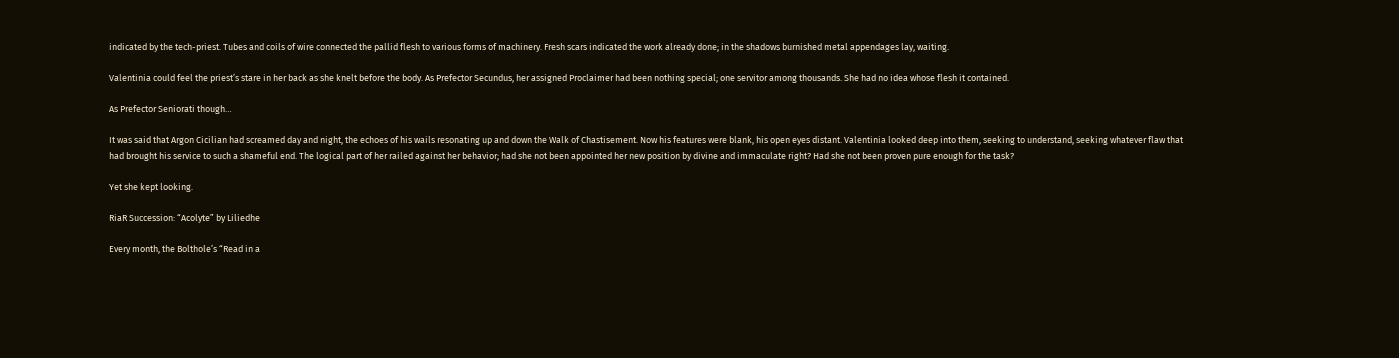indicated by the tech-priest. Tubes and coils of wire connected the pallid flesh to various forms of machinery. Fresh scars indicated the work already done; in the shadows burnished metal appendages lay, waiting.

Valentinia could feel the priest’s stare in her back as she knelt before the body. As Prefector Secundus, her assigned Proclaimer had been nothing special; one servitor among thousands. She had no idea whose flesh it contained.

As Prefector Seniorati though…

It was said that Argon Cicilian had screamed day and night, the echoes of his wails resonating up and down the Walk of Chastisement. Now his features were blank, his open eyes distant. Valentinia looked deep into them, seeking to understand, seeking whatever flaw that had brought his service to such a shameful end. The logical part of her railed against her behavior; had she not been appointed her new position by divine and immaculate right? Had she not been proven pure enough for the task?

Yet she kept looking.

RiaR Succession: “Acolyte” by Liliedhe

Every month, the Bolthole’s “Read in a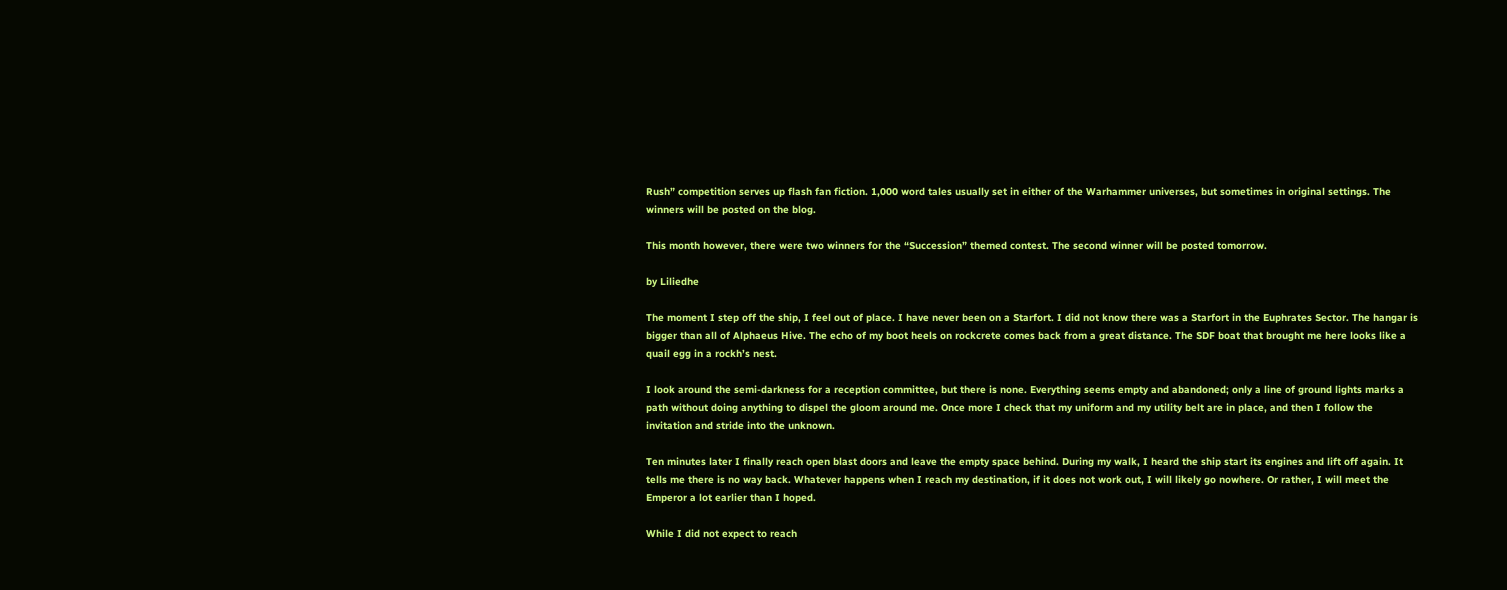Rush” competition serves up flash fan fiction. 1,000 word tales usually set in either of the Warhammer universes, but sometimes in original settings. The winners will be posted on the blog.

This month however, there were two winners for the “Succession” themed contest. The second winner will be posted tomorrow.

by Liliedhe

The moment I step off the ship, I feel out of place. I have never been on a Starfort. I did not know there was a Starfort in the Euphrates Sector. The hangar is bigger than all of Alphaeus Hive. The echo of my boot heels on rockcrete comes back from a great distance. The SDF boat that brought me here looks like a quail egg in a rockh’s nest.

I look around the semi-darkness for a reception committee, but there is none. Everything seems empty and abandoned; only a line of ground lights marks a path without doing anything to dispel the gloom around me. Once more I check that my uniform and my utility belt are in place, and then I follow the invitation and stride into the unknown.

Ten minutes later I finally reach open blast doors and leave the empty space behind. During my walk, I heard the ship start its engines and lift off again. It tells me there is no way back. Whatever happens when I reach my destination, if it does not work out, I will likely go nowhere. Or rather, I will meet the Emperor a lot earlier than I hoped.

While I did not expect to reach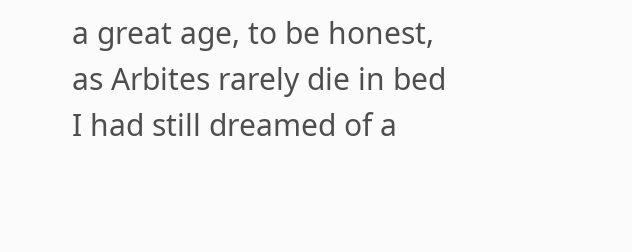a great age, to be honest, as Arbites rarely die in bed I had still dreamed of a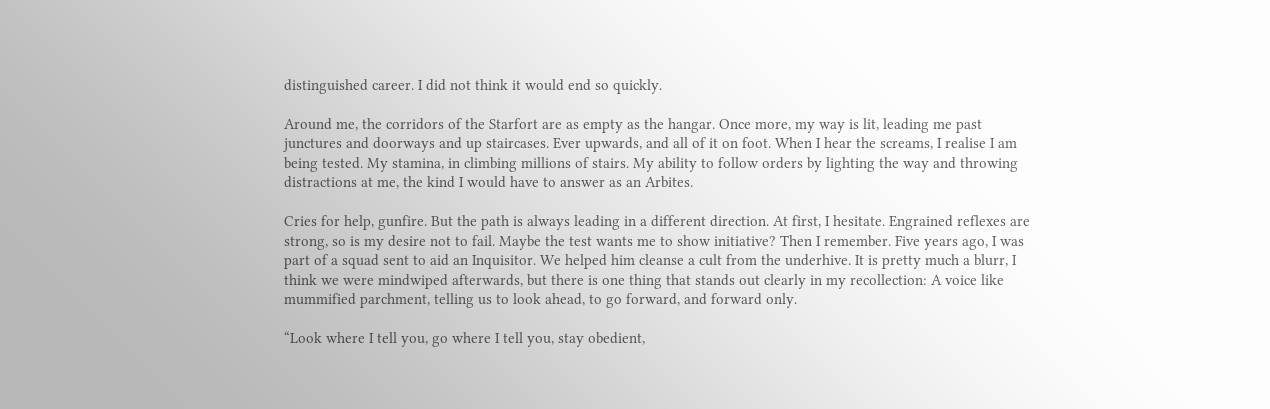distinguished career. I did not think it would end so quickly.

Around me, the corridors of the Starfort are as empty as the hangar. Once more, my way is lit, leading me past junctures and doorways and up staircases. Ever upwards, and all of it on foot. When I hear the screams, I realise I am being tested. My stamina, in climbing millions of stairs. My ability to follow orders by lighting the way and throwing distractions at me, the kind I would have to answer as an Arbites.

Cries for help, gunfire. But the path is always leading in a different direction. At first, I hesitate. Engrained reflexes are strong, so is my desire not to fail. Maybe the test wants me to show initiative? Then I remember. Five years ago, I was part of a squad sent to aid an Inquisitor. We helped him cleanse a cult from the underhive. It is pretty much a blurr, I think we were mindwiped afterwards, but there is one thing that stands out clearly in my recollection: A voice like mummified parchment, telling us to look ahead, to go forward, and forward only.

“Look where I tell you, go where I tell you, stay obedient,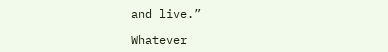and live.”

Whatever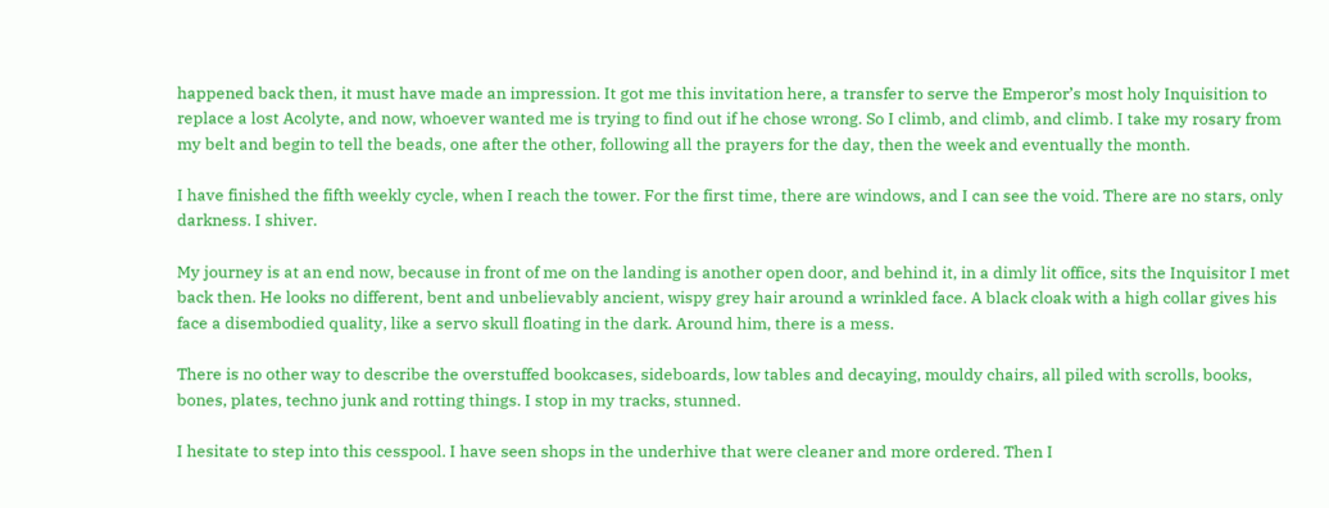happened back then, it must have made an impression. It got me this invitation here, a transfer to serve the Emperor’s most holy Inquisition to replace a lost Acolyte, and now, whoever wanted me is trying to find out if he chose wrong. So I climb, and climb, and climb. I take my rosary from my belt and begin to tell the beads, one after the other, following all the prayers for the day, then the week and eventually the month.

I have finished the fifth weekly cycle, when I reach the tower. For the first time, there are windows, and I can see the void. There are no stars, only darkness. I shiver.

My journey is at an end now, because in front of me on the landing is another open door, and behind it, in a dimly lit office, sits the Inquisitor I met back then. He looks no different, bent and unbelievably ancient, wispy grey hair around a wrinkled face. A black cloak with a high collar gives his face a disembodied quality, like a servo skull floating in the dark. Around him, there is a mess.

There is no other way to describe the overstuffed bookcases, sideboards, low tables and decaying, mouldy chairs, all piled with scrolls, books, bones, plates, techno junk and rotting things. I stop in my tracks, stunned.

I hesitate to step into this cesspool. I have seen shops in the underhive that were cleaner and more ordered. Then I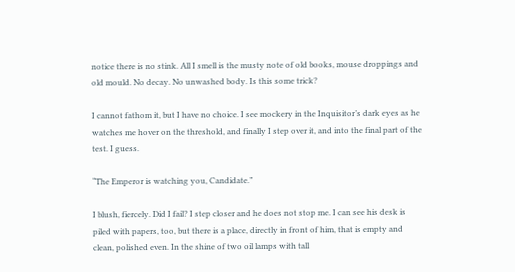notice there is no stink. All I smell is the musty note of old books, mouse droppings and old mould. No decay. No unwashed body. Is this some trick?

I cannot fathom it, but I have no choice. I see mockery in the Inquisitor’s dark eyes as he watches me hover on the threshold, and finally I step over it, and into the final part of the test. I guess.

“The Emperor is watching you, Candidate.”

I blush, fiercely. Did I fail? I step closer and he does not stop me. I can see his desk is piled with papers, too, but there is a place, directly in front of him, that is empty and clean, polished even. In the shine of two oil lamps with tall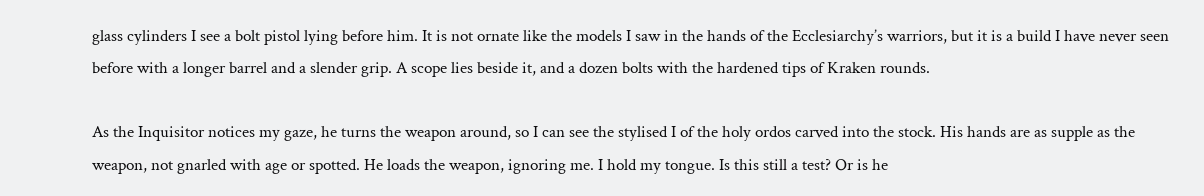glass cylinders I see a bolt pistol lying before him. It is not ornate like the models I saw in the hands of the Ecclesiarchy’s warriors, but it is a build I have never seen before with a longer barrel and a slender grip. A scope lies beside it, and a dozen bolts with the hardened tips of Kraken rounds.

As the Inquisitor notices my gaze, he turns the weapon around, so I can see the stylised I of the holy ordos carved into the stock. His hands are as supple as the weapon, not gnarled with age or spotted. He loads the weapon, ignoring me. I hold my tongue. Is this still a test? Or is he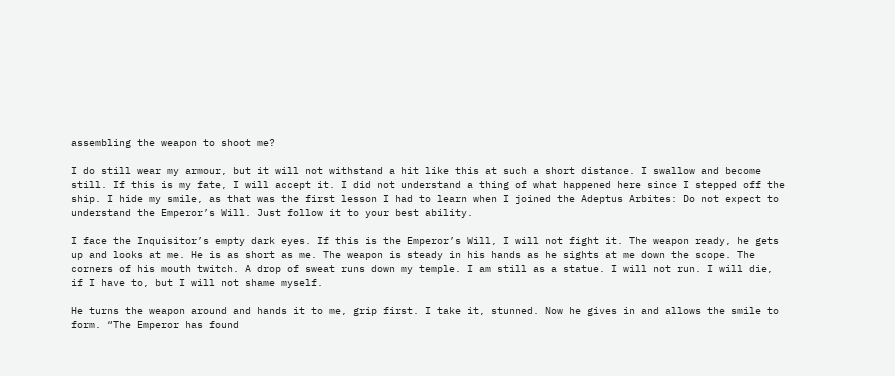assembling the weapon to shoot me?

I do still wear my armour, but it will not withstand a hit like this at such a short distance. I swallow and become still. If this is my fate, I will accept it. I did not understand a thing of what happened here since I stepped off the ship. I hide my smile, as that was the first lesson I had to learn when I joined the Adeptus Arbites: Do not expect to understand the Emperor’s Will. Just follow it to your best ability.

I face the Inquisitor’s empty dark eyes. If this is the Emperor’s Will, I will not fight it. The weapon ready, he gets up and looks at me. He is as short as me. The weapon is steady in his hands as he sights at me down the scope. The corners of his mouth twitch. A drop of sweat runs down my temple. I am still as a statue. I will not run. I will die, if I have to, but I will not shame myself.

He turns the weapon around and hands it to me, grip first. I take it, stunned. Now he gives in and allows the smile to form. “The Emperor has found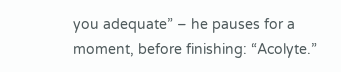you adequate” – he pauses for a moment, before finishing: “Acolyte.”